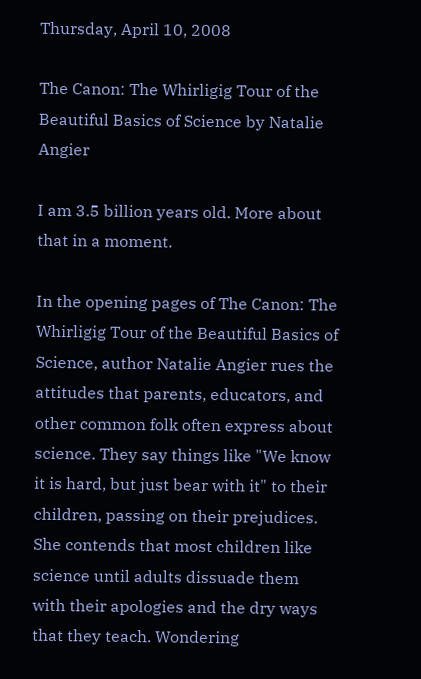Thursday, April 10, 2008

The Canon: The Whirligig Tour of the Beautiful Basics of Science by Natalie Angier

I am 3.5 billion years old. More about that in a moment.

In the opening pages of The Canon: The Whirligig Tour of the Beautiful Basics of Science, author Natalie Angier rues the attitudes that parents, educators, and other common folk often express about science. They say things like "We know it is hard, but just bear with it" to their children, passing on their prejudices. She contends that most children like science until adults dissuade them with their apologies and the dry ways that they teach. Wondering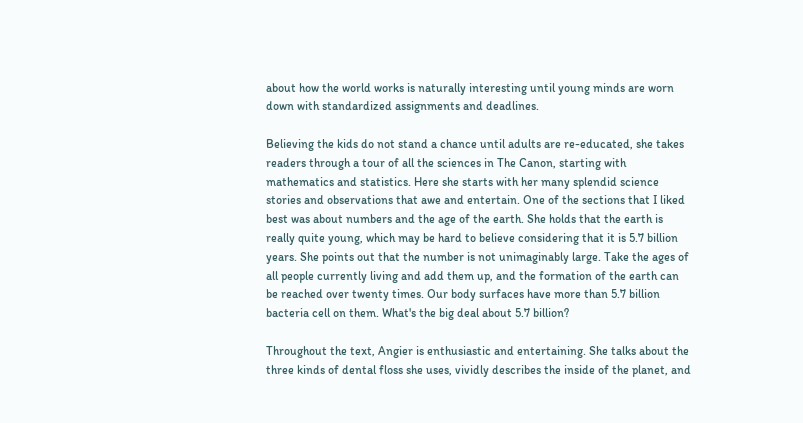about how the world works is naturally interesting until young minds are worn down with standardized assignments and deadlines.

Believing the kids do not stand a chance until adults are re-educated, she takes readers through a tour of all the sciences in The Canon, starting with mathematics and statistics. Here she starts with her many splendid science stories and observations that awe and entertain. One of the sections that I liked best was about numbers and the age of the earth. She holds that the earth is really quite young, which may be hard to believe considering that it is 5.7 billion years. She points out that the number is not unimaginably large. Take the ages of all people currently living and add them up, and the formation of the earth can be reached over twenty times. Our body surfaces have more than 5.7 billion bacteria cell on them. What's the big deal about 5.7 billion?

Throughout the text, Angier is enthusiastic and entertaining. She talks about the three kinds of dental floss she uses, vividly describes the inside of the planet, and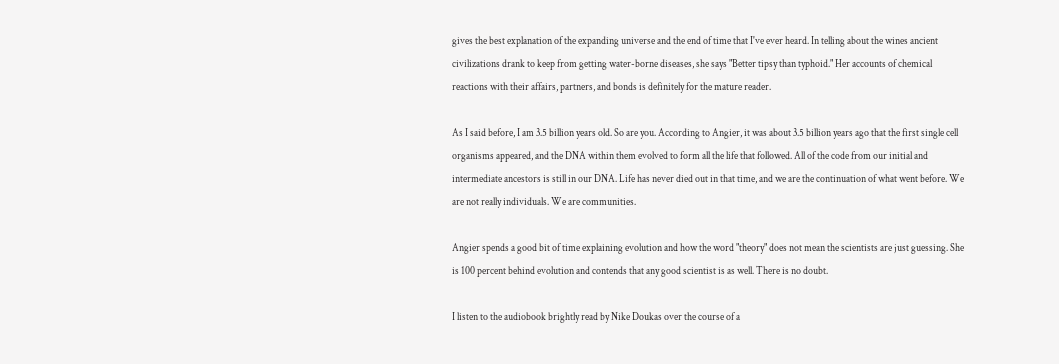gives the best explanation of the expanding universe and the end of time that I've ever heard. In telling about the wines ancient civilizations drank to keep from getting water-borne diseases, she says "Better tipsy than typhoid." Her accounts of chemical reactions with their affairs, partners, and bonds is definitely for the mature reader.

As I said before, I am 3.5 billion years old. So are you. According to Angier, it was about 3.5 billion years ago that the first single cell organisms appeared, and the DNA within them evolved to form all the life that followed. All of the code from our initial and intermediate ancestors is still in our DNA. Life has never died out in that time, and we are the continuation of what went before. We are not really individuals. We are communities.

Angier spends a good bit of time explaining evolution and how the word "theory" does not mean the scientists are just guessing. She is 100 percent behind evolution and contends that any good scientist is as well. There is no doubt.

I listen to the audiobook brightly read by Nike Doukas over the course of a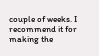couple of weeks. I recommend it for making the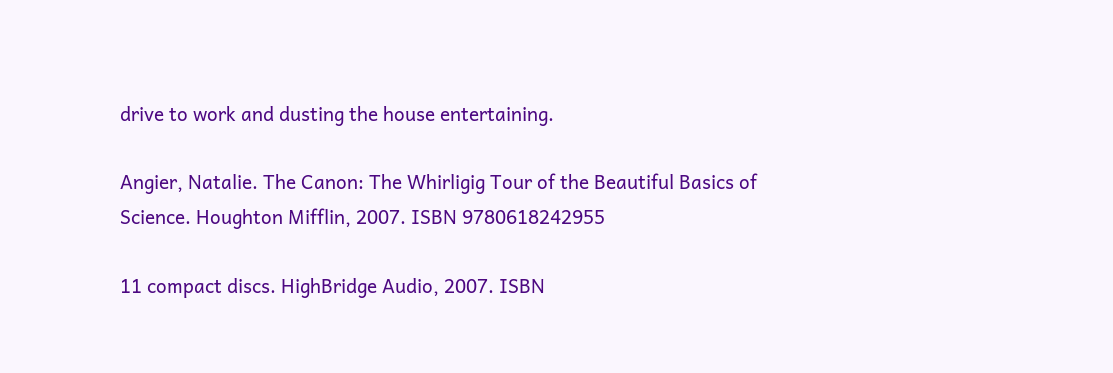drive to work and dusting the house entertaining.

Angier, Natalie. The Canon: The Whirligig Tour of the Beautiful Basics of Science. Houghton Mifflin, 2007. ISBN 9780618242955

11 compact discs. HighBridge Audio, 2007. ISBN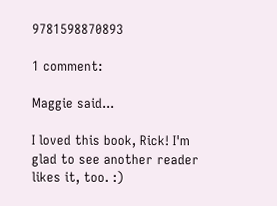9781598870893

1 comment:

Maggie said...

I loved this book, Rick! I'm glad to see another reader likes it, too. :)